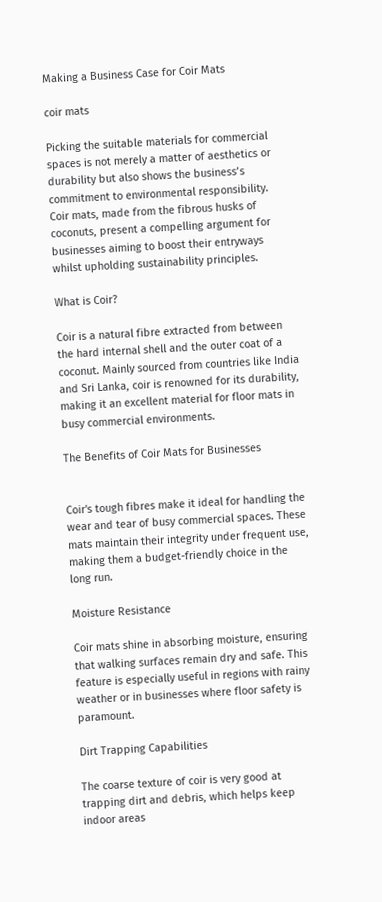Making a Business Case for Coir Mats

coir mats

Picking the suitable materials for commercial spaces is not merely a matter of aesthetics or durability but also shows the business’s commitment to environmental responsibility. Coir mats, made from the fibrous husks of coconuts, present a compelling argument for businesses aiming to boost their entryways whilst upholding sustainability principles.

What is Coir?

Coir is a natural fibre extracted from between the hard internal shell and the outer coat of a coconut. Mainly sourced from countries like India and Sri Lanka, coir is renowned for its durability, making it an excellent material for floor mats in busy commercial environments.

The Benefits of Coir Mats for Businesses


Coir's tough fibres make it ideal for handling the wear and tear of busy commercial spaces. These mats maintain their integrity under frequent use, making them a budget-friendly choice in the long run.

Moisture Resistance

Coir mats shine in absorbing moisture, ensuring that walking surfaces remain dry and safe. This feature is especially useful in regions with rainy weather or in businesses where floor safety is paramount.

Dirt Trapping Capabilities

The coarse texture of coir is very good at trapping dirt and debris, which helps keep indoor areas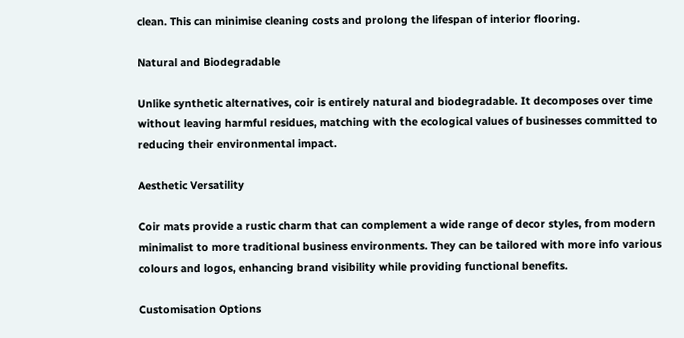clean. This can minimise cleaning costs and prolong the lifespan of interior flooring.

Natural and Biodegradable

Unlike synthetic alternatives, coir is entirely natural and biodegradable. It decomposes over time without leaving harmful residues, matching with the ecological values of businesses committed to reducing their environmental impact.

Aesthetic Versatility

Coir mats provide a rustic charm that can complement a wide range of decor styles, from modern minimalist to more traditional business environments. They can be tailored with more info various colours and logos, enhancing brand visibility while providing functional benefits.

Customisation Options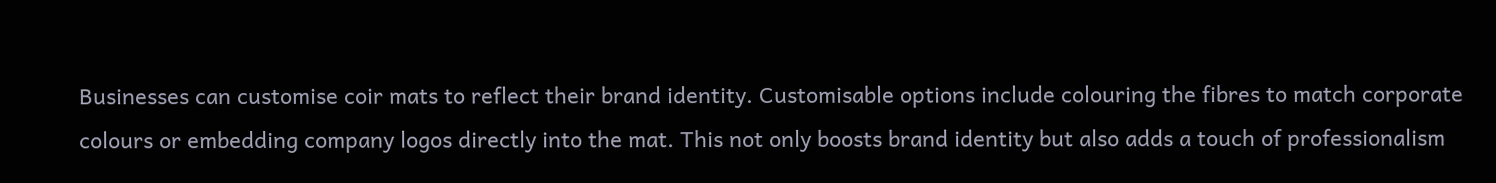Businesses can customise coir mats to reflect their brand identity. Customisable options include colouring the fibres to match corporate colours or embedding company logos directly into the mat. This not only boosts brand identity but also adds a touch of professionalism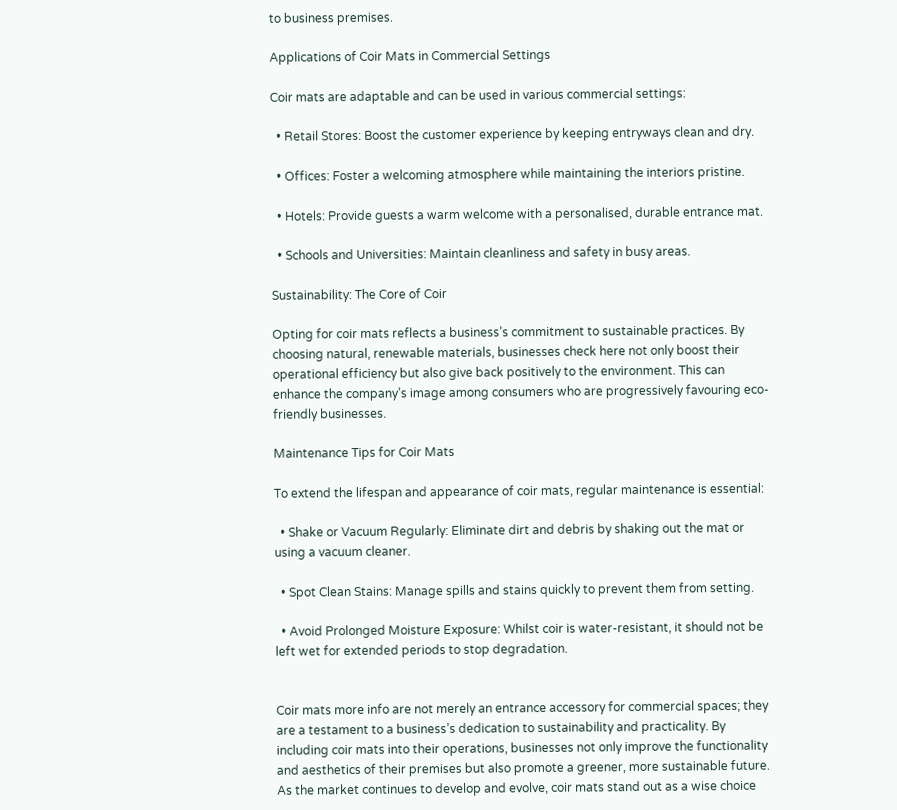to business premises.

Applications of Coir Mats in Commercial Settings

Coir mats are adaptable and can be used in various commercial settings:

  • Retail Stores: Boost the customer experience by keeping entryways clean and dry.

  • Offices: Foster a welcoming atmosphere while maintaining the interiors pristine.

  • Hotels: Provide guests a warm welcome with a personalised, durable entrance mat.

  • Schools and Universities: Maintain cleanliness and safety in busy areas.

Sustainability: The Core of Coir

Opting for coir mats reflects a business’s commitment to sustainable practices. By choosing natural, renewable materials, businesses check here not only boost their operational efficiency but also give back positively to the environment. This can enhance the company’s image among consumers who are progressively favouring eco-friendly businesses.

Maintenance Tips for Coir Mats

To extend the lifespan and appearance of coir mats, regular maintenance is essential:

  • Shake or Vacuum Regularly: Eliminate dirt and debris by shaking out the mat or using a vacuum cleaner.

  • Spot Clean Stains: Manage spills and stains quickly to prevent them from setting.

  • Avoid Prolonged Moisture Exposure: Whilst coir is water-resistant, it should not be left wet for extended periods to stop degradation.


Coir mats more info are not merely an entrance accessory for commercial spaces; they are a testament to a business’s dedication to sustainability and practicality. By including coir mats into their operations, businesses not only improve the functionality and aesthetics of their premises but also promote a greener, more sustainable future. As the market continues to develop and evolve, coir mats stand out as a wise choice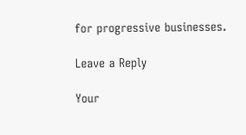for progressive businesses.

Leave a Reply

Your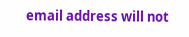email address will not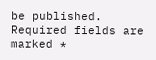be published. Required fields are marked *